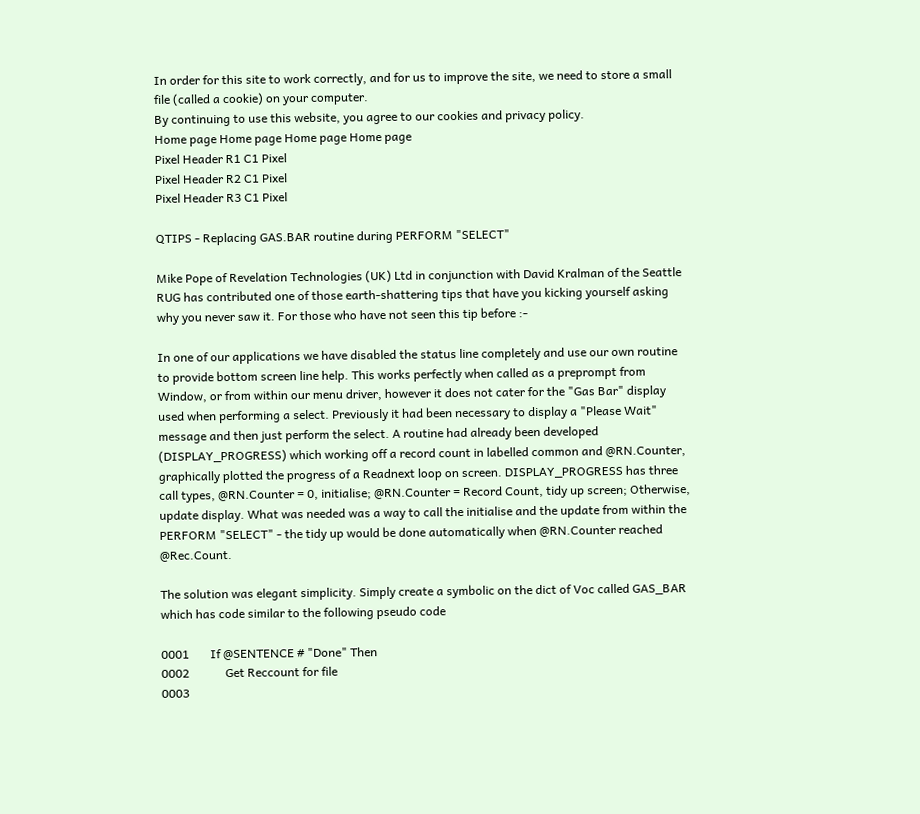In order for this site to work correctly, and for us to improve the site, we need to store a small file (called a cookie) on your computer.
By continuing to use this website, you agree to our cookies and privacy policy.
Home page Home page Home page Home page
Pixel Header R1 C1 Pixel
Pixel Header R2 C1 Pixel
Pixel Header R3 C1 Pixel

QTIPS - Replacing GAS.BAR routine during PERFORM "SELECT"

Mike Pope of Revelation Technologies (UK) Ltd in conjunction with David Kralman of the Seattle RUG has contributed one of those earth-shattering tips that have you kicking yourself asking why you never saw it. For those who have not seen this tip before :-

In one of our applications we have disabled the status line completely and use our own routine to provide bottom screen line help. This works perfectly when called as a preprompt from Window, or from within our menu driver, however it does not cater for the "Gas Bar" display used when performing a select. Previously it had been necessary to display a "Please Wait" message and then just perform the select. A routine had already been developed (DISPLAY_PROGRESS) which working off a record count in labelled common and @RN.Counter, graphically plotted the progress of a Readnext loop on screen. DISPLAY_PROGRESS has three call types, @RN.Counter = 0, initialise; @RN.Counter = Record Count, tidy up screen; Otherwise, update display. What was needed was a way to call the initialise and the update from within the PERFORM "SELECT" - the tidy up would be done automatically when @RN.Counter reached @Rec.Count.

The solution was elegant simplicity. Simply create a symbolic on the dict of Voc called GAS_BAR which has code similar to the following pseudo code

0001       If @SENTENCE # "Done" Then
0002            Get Reccount for file
0003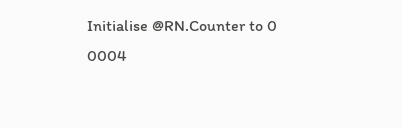Initialise @RN.Counter to 0
0004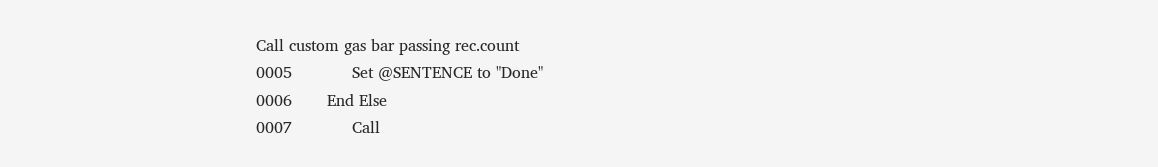Call custom gas bar passing rec.count
0005            Set @SENTENCE to "Done"
0006       End Else
0007            Call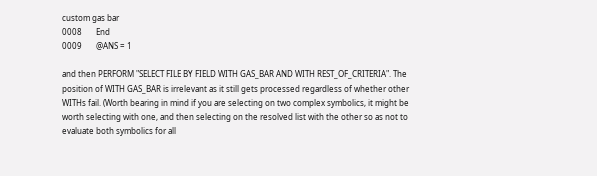custom gas bar
0008       End
0009       @ANS = 1

and then PERFORM "SELECT FILE BY FIELD WITH GAS_BAR AND WITH REST_OF_CRITERIA". The position of WITH GAS_BAR is irrelevant as it still gets processed regardless of whether other WITHs fail. (Worth bearing in mind if you are selecting on two complex symbolics, it might be worth selecting with one, and then selecting on the resolved list with the other so as not to evaluate both symbolics for all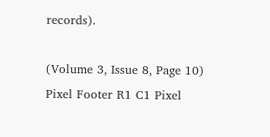records).

(Volume 3, Issue 8, Page 10)
Pixel Footer R1 C1 Pixel